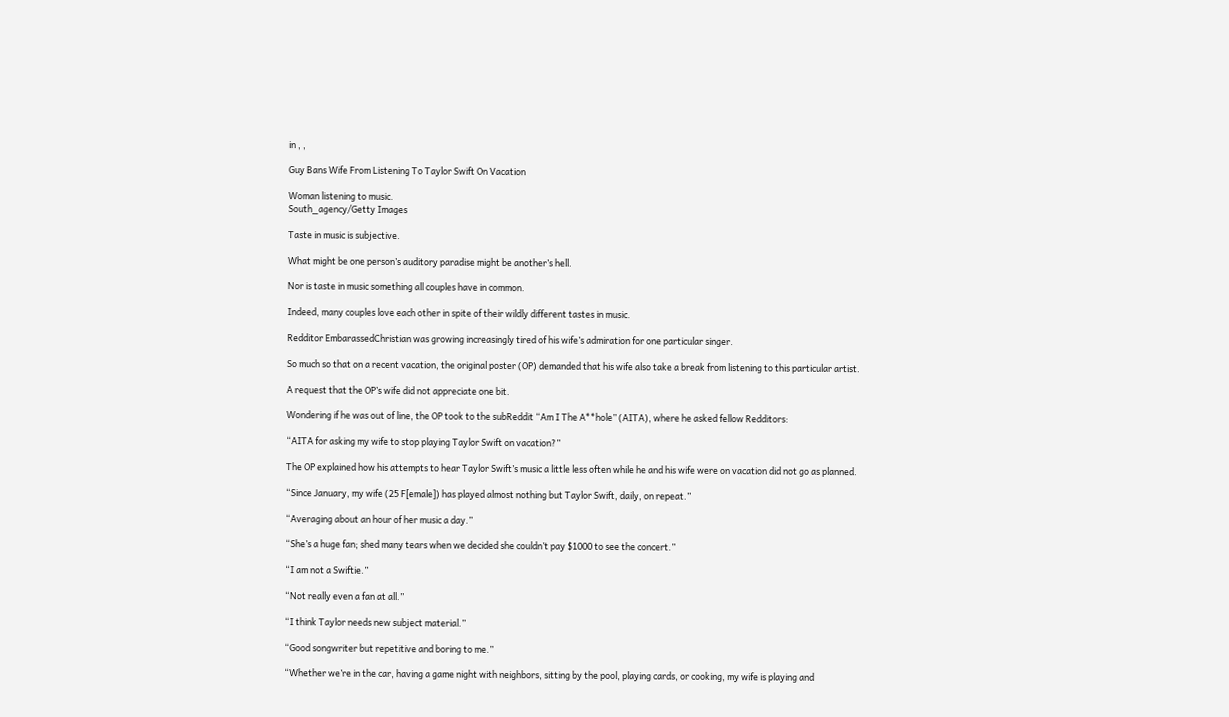in , ,

Guy Bans Wife From Listening To Taylor Swift On Vacation

Woman listening to music.
South_agency/Getty Images

Taste in music is subjective.

What might be one person’s auditory paradise might be another’s hell.

Nor is taste in music something all couples have in common.

Indeed, many couples love each other in spite of their wildly different tastes in music.

Redditor EmbarassedChristian was growing increasingly tired of his wife’s admiration for one particular singer.

So much so that on a recent vacation, the original poster (OP) demanded that his wife also take a break from listening to this particular artist.

A request that the OP’s wife did not appreciate one bit.

Wondering if he was out of line, the OP took to the subReddit “Am I The A**hole” (AITA), where he asked fellow Redditors:

“AITA for asking my wife to stop playing Taylor Swift on vacation?”

The OP explained how his attempts to hear Taylor Swift’s music a little less often while he and his wife were on vacation did not go as planned.

“Since January, my wife (25 F[emale]) has played almost nothing but Taylor Swift, daily, on repeat.”

“Averaging about an hour of her music a day.”

“She’s a huge fan; shed many tears when we decided she couldn’t pay $1000 to see the concert.”

“I am not a Swiftie.”

“Not really even a fan at all.”

“I think Taylor needs new subject material.”

“Good songwriter but repetitive and boring to me.”

“Whether we’re in the car, having a game night with neighbors, sitting by the pool, playing cards, or cooking, my wife is playing and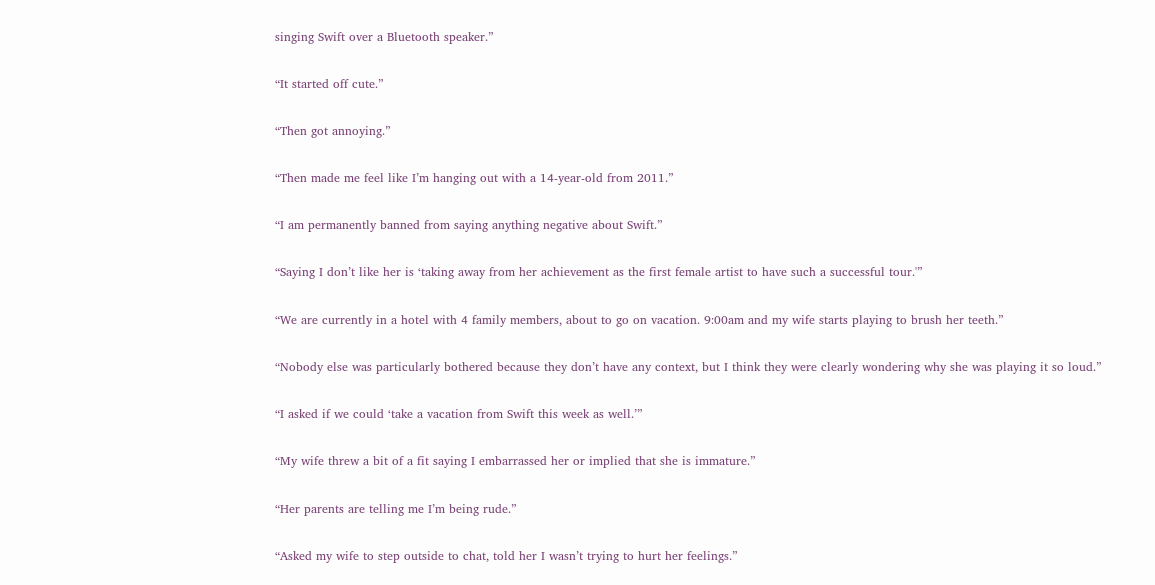singing Swift over a Bluetooth speaker.”

“It started off cute.”

“Then got annoying.”

“Then made me feel like I’m hanging out with a 14-year-old from 2011.”

“I am permanently banned from saying anything negative about Swift.”

“Saying I don’t like her is ‘taking away from her achievement as the first female artist to have such a successful tour.'”

“We are currently in a hotel with 4 family members, about to go on vacation. 9:00am and my wife starts playing to brush her teeth.”

“Nobody else was particularly bothered because they don’t have any context, but I think they were clearly wondering why she was playing it so loud.”

“I asked if we could ‘take a vacation from Swift this week as well.’”

“My wife threw a bit of a fit saying I embarrassed her or implied that she is immature.”

“Her parents are telling me I’m being rude.”

“Asked my wife to step outside to chat, told her I wasn’t trying to hurt her feelings.”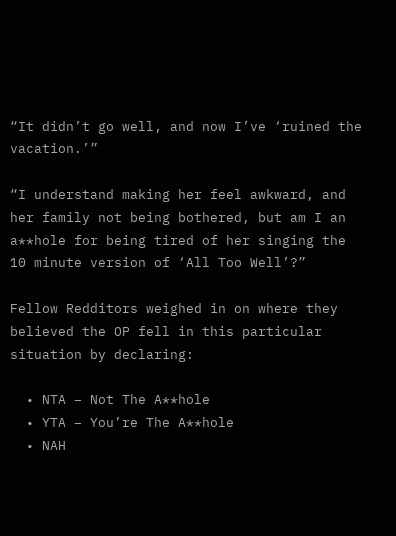“It didn’t go well, and now I’ve ‘ruined the vacation.’”

“I understand making her feel awkward, and her family not being bothered, but am I an a**hole for being tired of her singing the 10 minute version of ‘All Too Well’?”

Fellow Redditors weighed in on where they believed the OP fell in this particular situation by declaring:

  • NTA – Not The A**hole
  • YTA – You’re The A**hole
  • NAH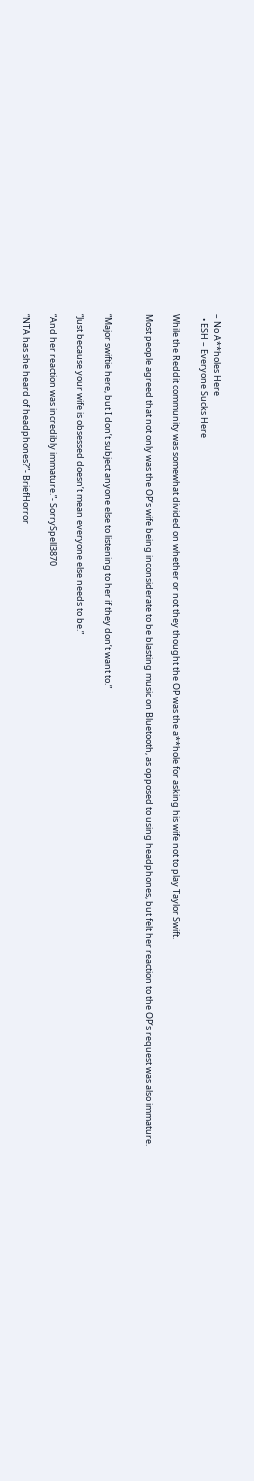– No A**holes Here
  • ESH – Everyone Sucks Here

While the Reddit community was somewhat divided on whether or not they thought the OP was the a**hole for asking his wife not to play Taylor Swift.

Most people agreed that not only was the OP’s wife being inconsiderate to be blasting music on Bluetooth, as opposed to using headphones, but felt her reaction to the OP’s request was also immature.


“Major swiftie here, but I don’t subject anyone else to listening to her if they don’t want to.”

“Just because your wife is obsessed doesn’t mean everyone else needs to be.”

“And her reaction was incredibly immature.”- SorrySpell3870

“NTA has she heard of headphones?”- BriefHorror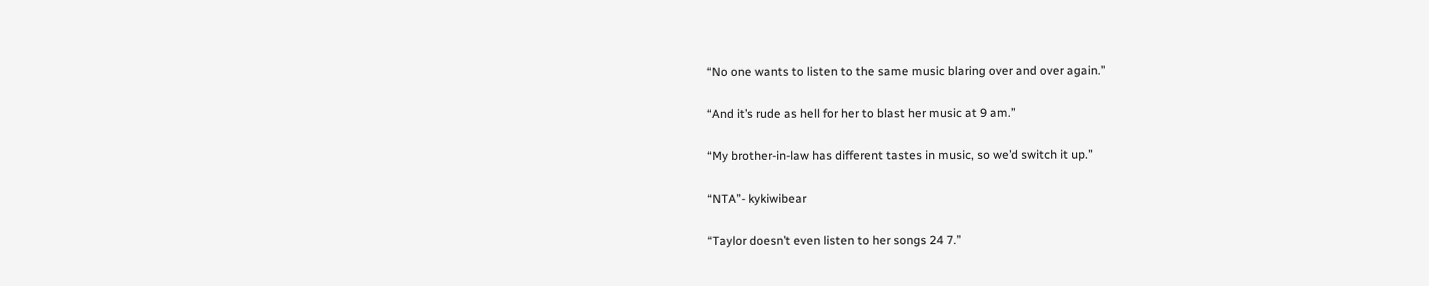“No one wants to listen to the same music blaring over and over again.”

“And it’s rude as hell for her to blast her music at 9 am.”

“My brother-in-law has different tastes in music, so we’d switch it up.”

“NTA”- kykiwibear

“Taylor doesn’t even listen to her songs 24 7.”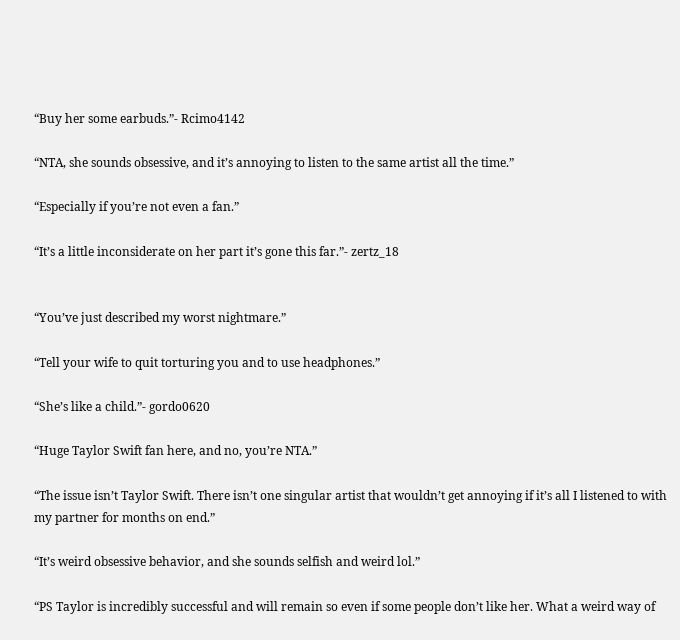“Buy her some earbuds.”- Rcimo4142

“NTA, she sounds obsessive, and it’s annoying to listen to the same artist all the time.”

“Especially if you’re not even a fan.”

“It’s a little inconsiderate on her part it’s gone this far.”- zertz_18


“You’ve just described my worst nightmare.”

“Tell your wife to quit torturing you and to use headphones.”

“She’s like a child.”- gordo0620

“Huge Taylor Swift fan here, and no, you’re NTA.”

“The issue isn’t Taylor Swift. There isn’t one singular artist that wouldn’t get annoying if it’s all I listened to with my partner for months on end.”

“It’s weird obsessive behavior, and she sounds selfish and weird lol.”

“PS Taylor is incredibly successful and will remain so even if some people don’t like her. What a weird way of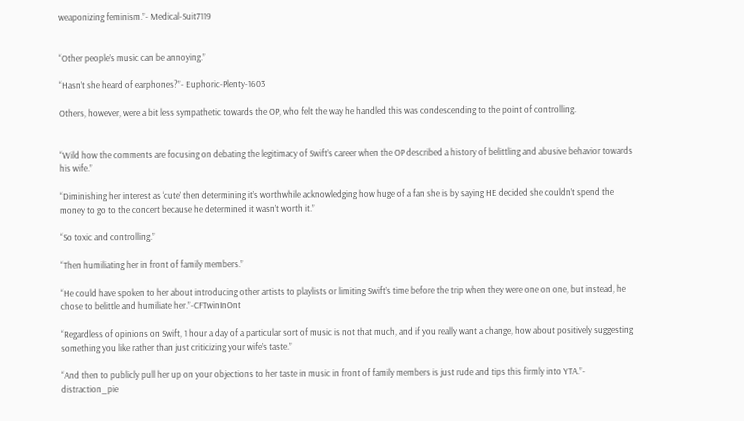weaponizing feminism.”- Medical-Suit7119


“Other people’s music can be annoying.”

“Hasn’t she heard of earphones?”- Euphoric-Plenty-1603

Others, however, were a bit less sympathetic towards the OP, who felt the way he handled this was condescending to the point of controlling.


“Wild how the comments are focusing on debating the legitimacy of Swift’s career when the OP described a history of belittling and abusive behavior towards his wife.”

“Diminishing her interest as ‘cute’ then determining it’s worthwhile acknowledging how huge of a fan she is by saying HE decided she couldn’t spend the money to go to the concert because he determined it wasn’t worth it.”

“So toxic and controlling.”

“Then humiliating her in front of family members.”

“He could have spoken to her about introducing other artists to playlists or limiting Swift’s time before the trip when they were one on one, but instead, he chose to belittle and humiliate her.”-CFTwinInOnt

“Regardless of opinions on Swift, 1 hour a day of a particular sort of music is not that much, and if you really want a change, how about positively suggesting something you like rather than just criticizing your wife’s taste.”

“And then to publicly pull her up on your objections to her taste in music in front of family members is just rude and tips this firmly into YTA.”- distraction_pie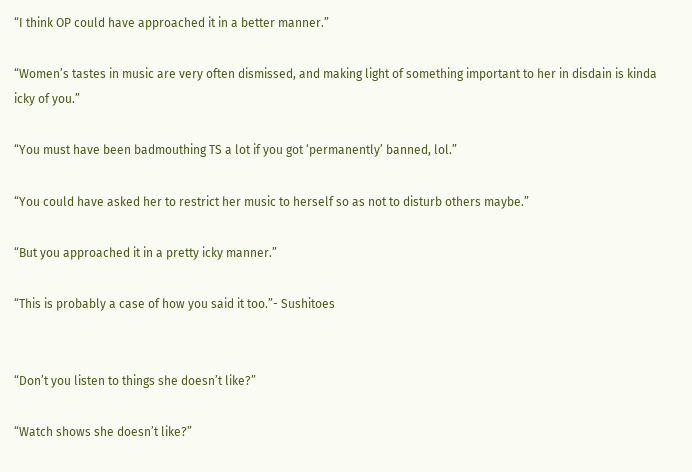“I think OP could have approached it in a better manner.”

“Women’s tastes in music are very often dismissed, and making light of something important to her in disdain is kinda icky of you.”

“You must have been badmouthing TS a lot if you got ‘permanently’ banned, lol.”

“You could have asked her to restrict her music to herself so as not to disturb others maybe.”

“But you approached it in a pretty icky manner.”

“This is probably a case of how you said it too.”- Sushitoes


“Don’t you listen to things she doesn’t like?”

“Watch shows she doesn’t like?”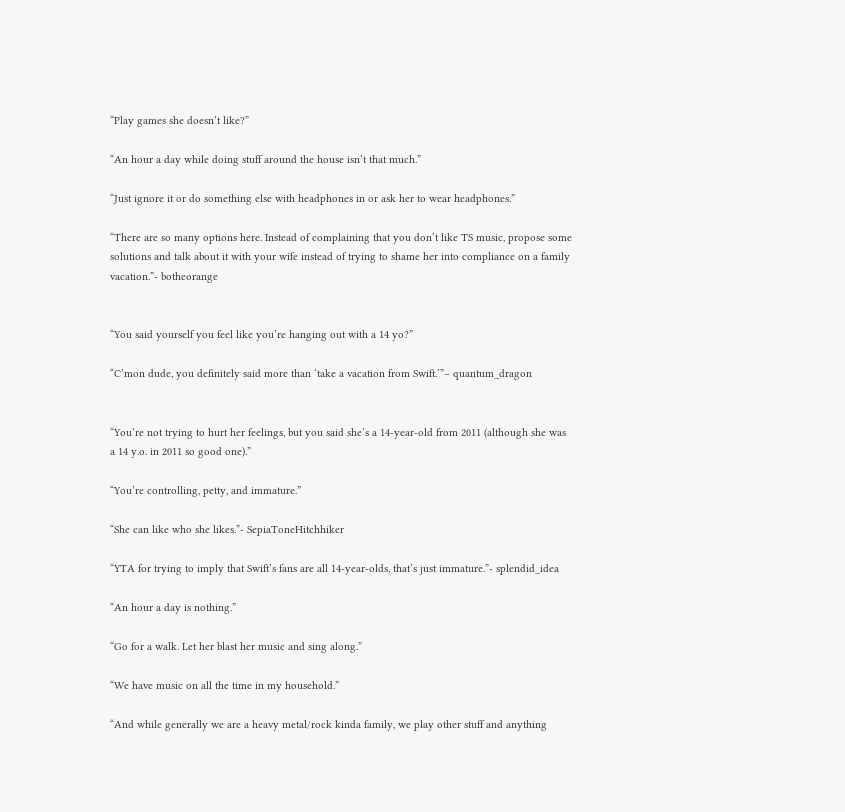“Play games she doesn’t like?”

“An hour a day while doing stuff around the house isn’t that much.”

“Just ignore it or do something else with headphones in or ask her to wear headphones.”

“There are so many options here. Instead of complaining that you don’t like TS music, propose some solutions and talk about it with your wife instead of trying to shame her into compliance on a family vacation.”- botheorange


“You said yourself you feel like you’re hanging out with a 14 yo?”

“C’mon dude, you definitely said more than ‘take a vacation from Swift.’”– quantum_dragon


“You’re not trying to hurt her feelings, but you said she’s a 14-year-old from 2011 (although she was a 14 y.o. in 2011 so good one).”

“You’re controlling, petty, and immature.”

“She can like who she likes.”- SepiaToneHitchhiker

“YTA for trying to imply that Swift’s fans are all 14-year-olds, that’s just immature.”- splendid_idea

“An hour a day is nothing.”

“Go for a walk. Let her blast her music and sing along.”

“We have music on all the time in my household.”

“And while generally we are a heavy metal/rock kinda family, we play other stuff and anything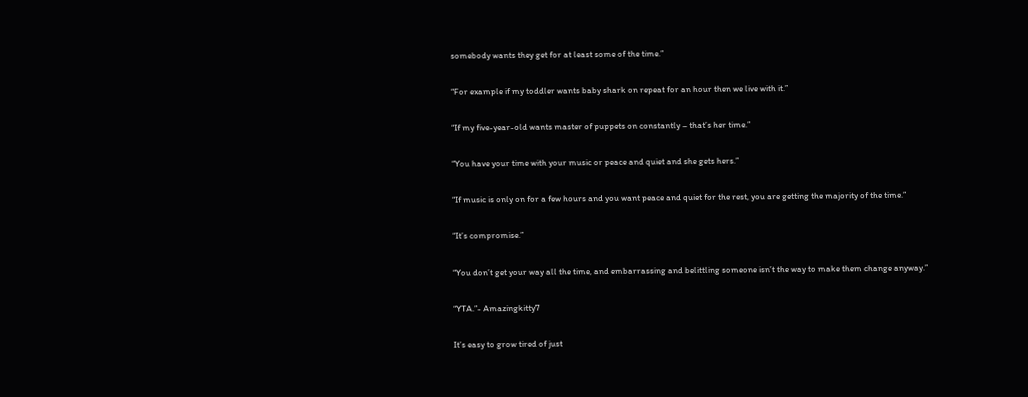somebody wants they get for at least some of the time.”

“For example if my toddler wants baby shark on repeat for an hour then we live with it.”

“If my five-year-old wants master of puppets on constantly – that’s her time.”

“You have your time with your music or peace and quiet and she gets hers.”

“If music is only on for a few hours and you want peace and quiet for the rest, you are getting the majority of the time.”

“It’s compromise.”

“You don’t get your way all the time, and embarrassing and belittling someone isn’t the way to make them change anyway.”

“YTA.”- Amazingkitty7

It’s easy to grow tired of just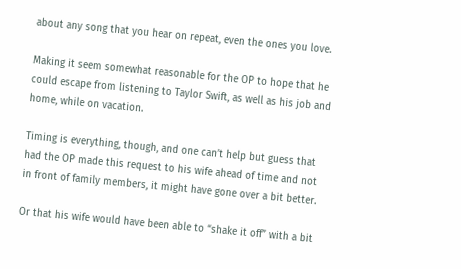about any song that you hear on repeat, even the ones you love.

Making it seem somewhat reasonable for the OP to hope that he could escape from listening to Taylor Swift, as well as his job and home, while on vacation.

Timing is everything, though, and one can’t help but guess that had the OP made this request to his wife ahead of time and not in front of family members, it might have gone over a bit better.

Or that his wife would have been able to “shake it off” with a bit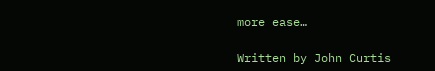more ease…

Written by John Curtis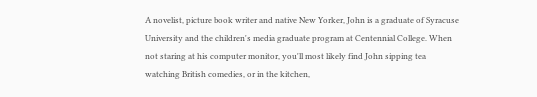A novelist, picture book writer and native New Yorker, John is a graduate of Syracuse University and the children's media graduate program at Centennial College. When not staring at his computer monitor, you'll most likely find John sipping tea watching British comedies, or in the kitchen,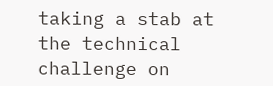taking a stab at the technical challenge on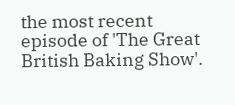the most recent episode of 'The Great British Baking Show'.